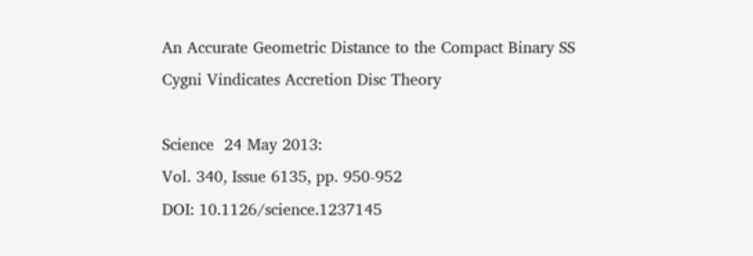An Accurate Geometric Distance to the Compact Binary SS Cygni Vindicates Accretion Disc Theory

Science  24 May 2013:
Vol. 340, Issue 6135, pp. 950-952
DOI: 10.1126/science.1237145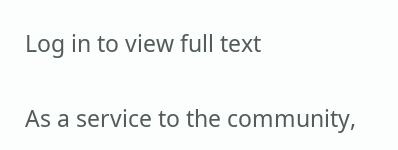Log in to view full text

As a service to the community,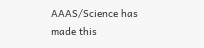AAAS/Science has made this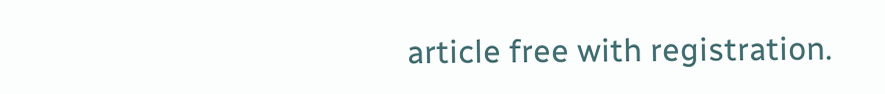article free with registration.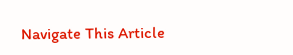Navigate This Article